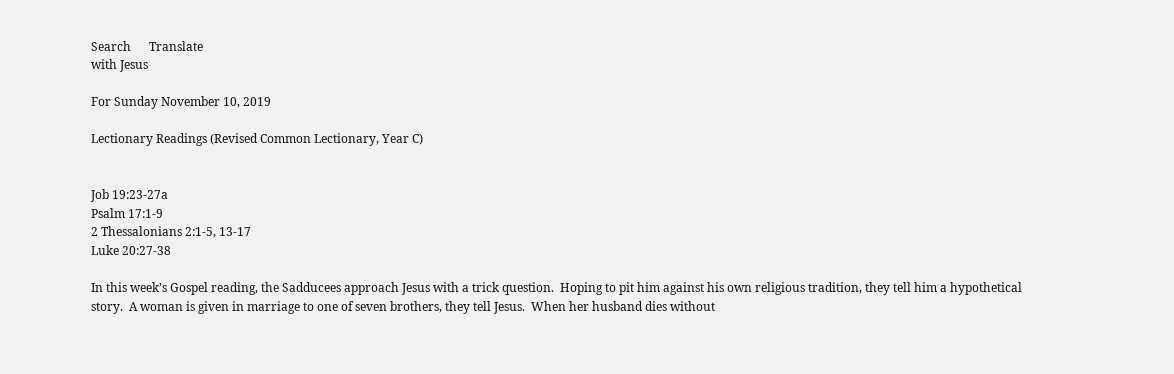Search      Translate
with Jesus

For Sunday November 10, 2019

Lectionary Readings (Revised Common Lectionary, Year C)


Job 19:23-27a
Psalm 17:1-9
2 Thessalonians 2:1-5, 13-17
Luke 20:27-38

In this week’s Gospel reading, the Sadducees approach Jesus with a trick question.  Hoping to pit him against his own religious tradition, they tell him a hypothetical story.  A woman is given in marriage to one of seven brothers, they tell Jesus.  When her husband dies without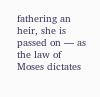fathering an heir, she is passed on — as the law of Moses dictates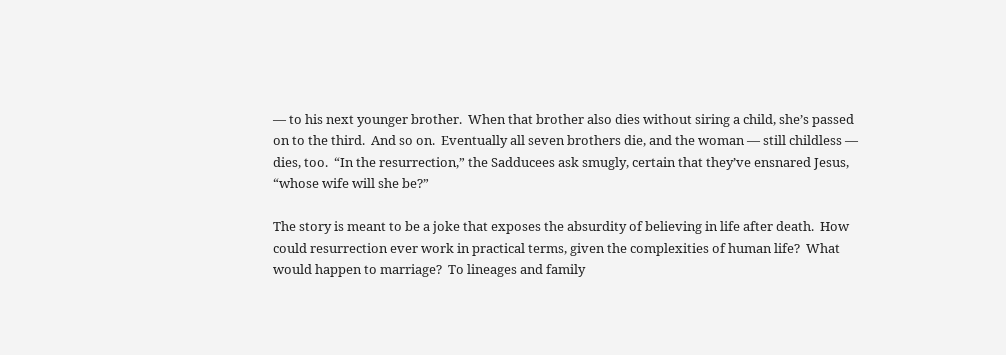— to his next younger brother.  When that brother also dies without siring a child, she’s passed on to the third.  And so on.  Eventually all seven brothers die, and the woman — still childless — dies, too.  “In the resurrection,” the Sadducees ask smugly, certain that they’ve ensnared Jesus, “whose wife will she be?”

The story is meant to be a joke that exposes the absurdity of believing in life after death.  How could resurrection ever work in practical terms, given the complexities of human life?  What would happen to marriage?  To lineages and family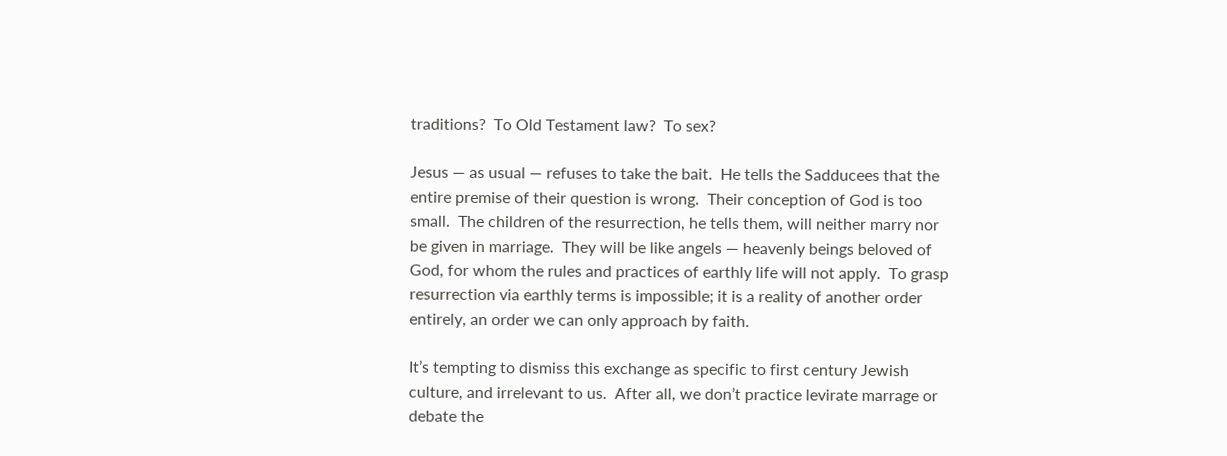traditions?  To Old Testament law?  To sex?

Jesus — as usual — refuses to take the bait.  He tells the Sadducees that the entire premise of their question is wrong.  Their conception of God is too small.  The children of the resurrection, he tells them, will neither marry nor be given in marriage.  They will be like angels — heavenly beings beloved of God, for whom the rules and practices of earthly life will not apply.  To grasp resurrection via earthly terms is impossible; it is a reality of another order entirely, an order we can only approach by faith.

It’s tempting to dismiss this exchange as specific to first century Jewish culture, and irrelevant to us.  After all, we don’t practice levirate marrage or debate the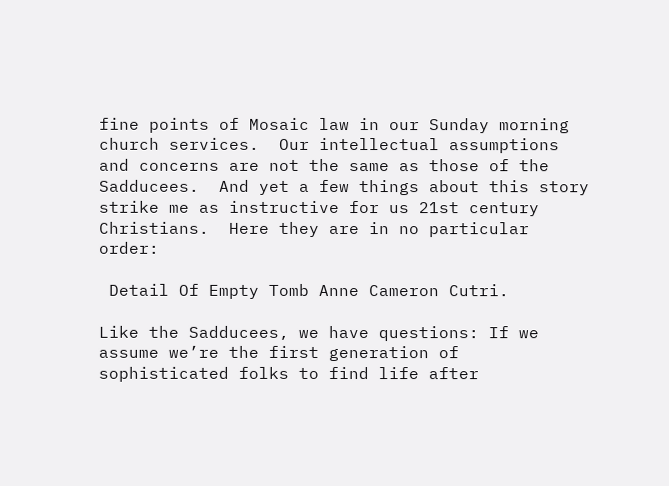fine points of Mosaic law in our Sunday morning church services.  Our intellectual assumptions and concerns are not the same as those of the Sadducees.  And yet a few things about this story strike me as instructive for us 21st century Christians.  Here they are in no particular order:

 Detail Of Empty Tomb Anne Cameron Cutri.

Like the Sadducees, we have questions: If we assume we’re the first generation of sophisticated folks to find life after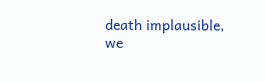death implausible, we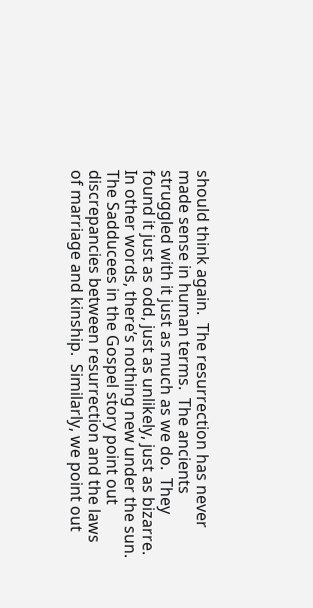should think again.  The resurrection has never made sense in human terms.  The ancients struggled with it just as much as we do.  They found it just as odd, just as unlikely, just as bizarre.  In other words, there’s nothing new under the sun.  The Sadducees in the Gospel story point out discrepancies between resurrection and the laws of marriage and kinship.  Similarly, we point out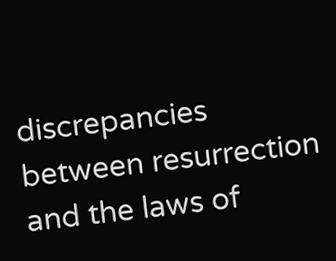discrepancies between resurrection and the laws of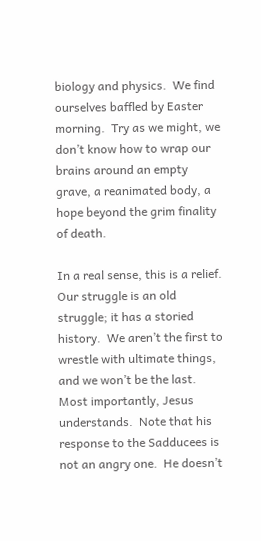biology and physics.  We find ourselves baffled by Easter morning.  Try as we might, we don’t know how to wrap our brains around an empty grave, a reanimated body, a hope beyond the grim finality of death.

In a real sense, this is a relief.  Our struggle is an old struggle; it has a storied history.  We aren’t the first to wrestle with ultimate things, and we won’t be the last.  Most importantly, Jesus understands.  Note that his response to the Sadducees is not an angry one.  He doesn’t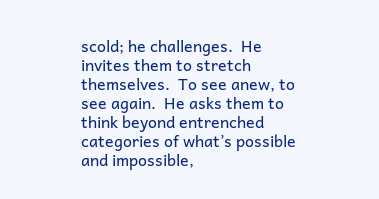scold; he challenges.  He invites them to stretch themselves.  To see anew, to see again.  He asks them to think beyond entrenched categories of what’s possible and impossible,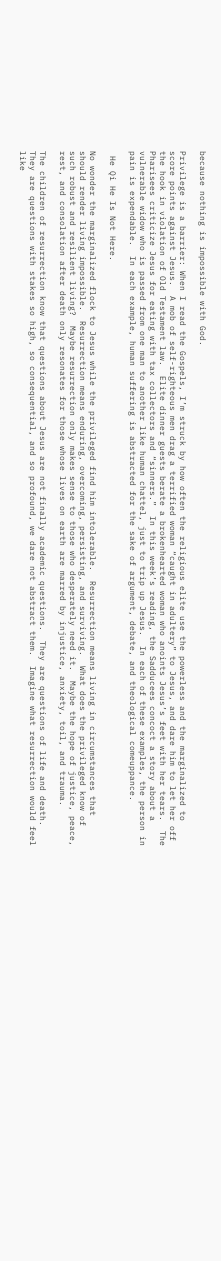because nothing is impossible with God.

Privilege is a barrier: When I read the Gospels, I’m struck by how often the religious elite use the powerless and the marginalized to score points against Jesus.  A mob of self-righteous men drag a terrified woman “caught in adultery” to Jesus, and dare him to let her off the hook in violation of Old Testament law.  Elite dinner guests berate a brokenhearted woman who anoints Jesus’s feet with her tears.  The Pharisees criticize Jesus for eating with tax collectors and “sinners.”  In this week’s reading, the Sadducees concoct a story about a vulnerable widow who is passed from one man to another like human chattel, just to trip up Jesus.  In each of these examples, the person in pain is expendable.  In each example, human suffering is abstracted for the sake of argument, debate, and theological comeuppance.

 He Qi He Is Not Here.

No wonder the marginalized flock to Jesus while the privileged find him intolerable.  Resurrection means living in circumstances that should render living impossible.  Resurrection means enduring, overcoming, persisting, and surviving.  What does the privileged know of such robust and resilient living?  Maybe resurrection only makes sense to those who desperately need it.  Maybe the hope of justice, peace, rest, and consolation after death only resonates for those whose lives on earth are marred by injustice, anxiety, toil, and trauma.

The children of resurrection know that questions about Jesus are not finally academic questions.  They are questions of life and death.  They are questions with stakes so high, so consequential, and so profound, we dare not abstract them.  Imagine what resurrection would feel like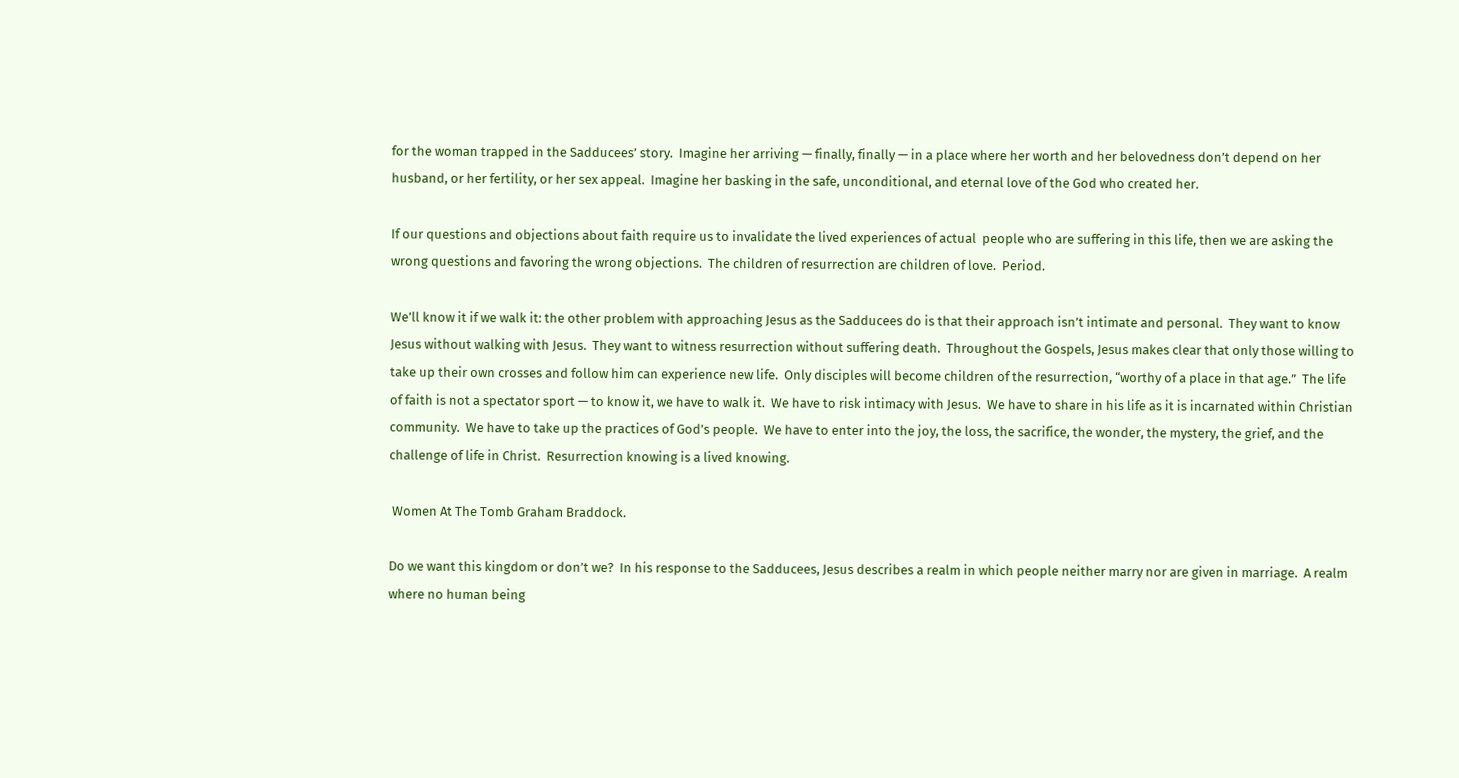for the woman trapped in the Sadducees’ story.  Imagine her arriving — finally, finally — in a place where her worth and her belovedness don’t depend on her husband, or her fertility, or her sex appeal.  Imagine her basking in the safe, unconditional, and eternal love of the God who created her.

If our questions and objections about faith require us to invalidate the lived experiences of actual  people who are suffering in this life, then we are asking the wrong questions and favoring the wrong objections.  The children of resurrection are children of love.  Period.

We’ll know it if we walk it: the other problem with approaching Jesus as the Sadducees do is that their approach isn’t intimate and personal.  They want to know Jesus without walking with Jesus.  They want to witness resurrection without suffering death.  Throughout the Gospels, Jesus makes clear that only those willing to take up their own crosses and follow him can experience new life.  Only disciples will become children of the resurrection, “worthy of a place in that age.”  The life of faith is not a spectator sport — to know it, we have to walk it.  We have to risk intimacy with Jesus.  We have to share in his life as it is incarnated within Christian community.  We have to take up the practices of God’s people.  We have to enter into the joy, the loss, the sacrifice, the wonder, the mystery, the grief, and the challenge of life in Christ.  Resurrection knowing is a lived knowing.

 Women At The Tomb Graham Braddock.

Do we want this kingdom or don’t we?  In his response to the Sadducees, Jesus describes a realm in which people neither marry nor are given in marriage.  A realm where no human being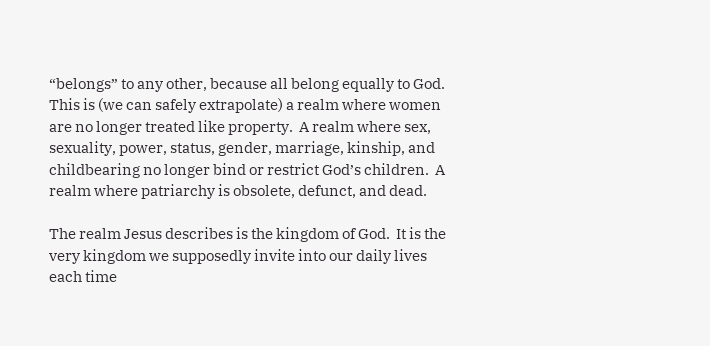“belongs” to any other, because all belong equally to God.  This is (we can safely extrapolate) a realm where women are no longer treated like property.  A realm where sex, sexuality, power, status, gender, marriage, kinship, and childbearing no longer bind or restrict God’s children.  A realm where patriarchy is obsolete, defunct, and dead.

The realm Jesus describes is the kingdom of God.  It is the very kingdom we supposedly invite into our daily lives each time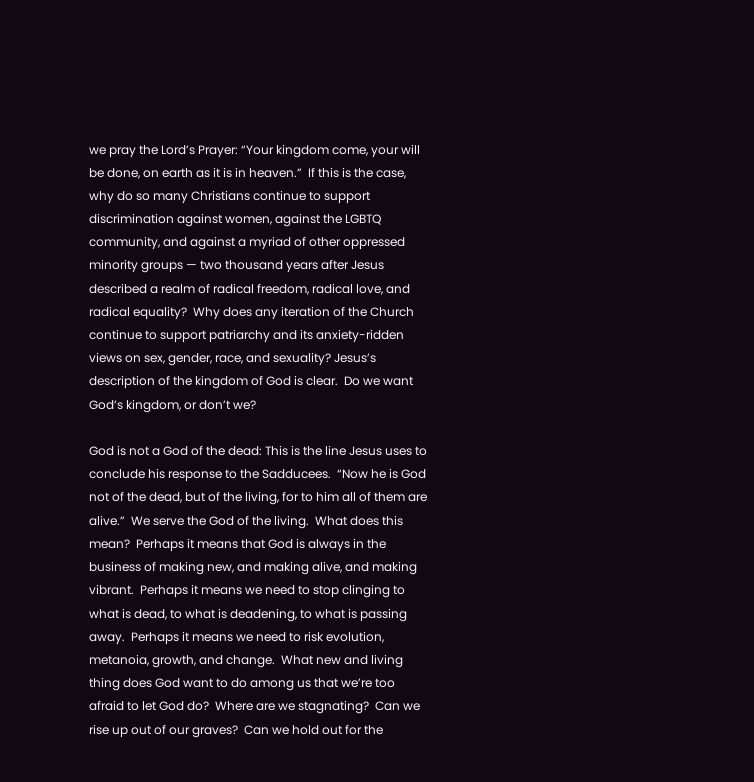we pray the Lord’s Prayer: “Your kingdom come, your will be done, on earth as it is in heaven.”  If this is the case, why do so many Christians continue to support discrimination against women, against the LGBTQ community, and against a myriad of other oppressed minority groups — two thousand years after Jesus described a realm of radical freedom, radical love, and radical equality?  Why does any iteration of the Church continue to support patriarchy and its anxiety-ridden views on sex, gender, race, and sexuality? Jesus’s description of the kingdom of God is clear.  Do we want God’s kingdom, or don’t we?

God is not a God of the dead: This is the line Jesus uses to conclude his response to the Sadducees.  “Now he is God not of the dead, but of the living, for to him all of them are alive.”  We serve the God of the living.  What does this mean?  Perhaps it means that God is always in the business of making new, and making alive, and making vibrant.  Perhaps it means we need to stop clinging to what is dead, to what is deadening, to what is passing away.  Perhaps it means we need to risk evolution, metanoia, growth, and change.  What new and living thing does God want to do among us that we’re too afraid to let God do?  Where are we stagnating?  Can we rise up out of our graves?  Can we hold out for the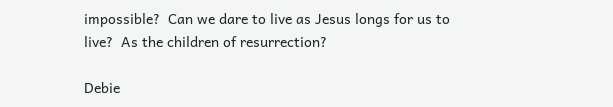impossible?  Can we dare to live as Jesus longs for us to live?  As the children of resurrection?

Debie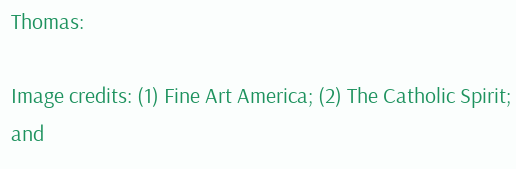Thomas:

Image credits: (1) Fine Art America; (2) The Catholic Spirit; and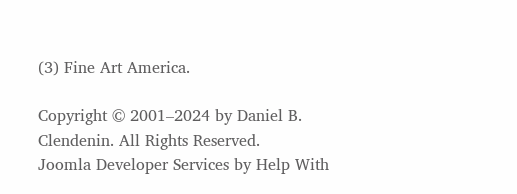(3) Fine Art America.

Copyright © 2001–2024 by Daniel B. Clendenin. All Rights Reserved.
Joomla Developer Services by Help With